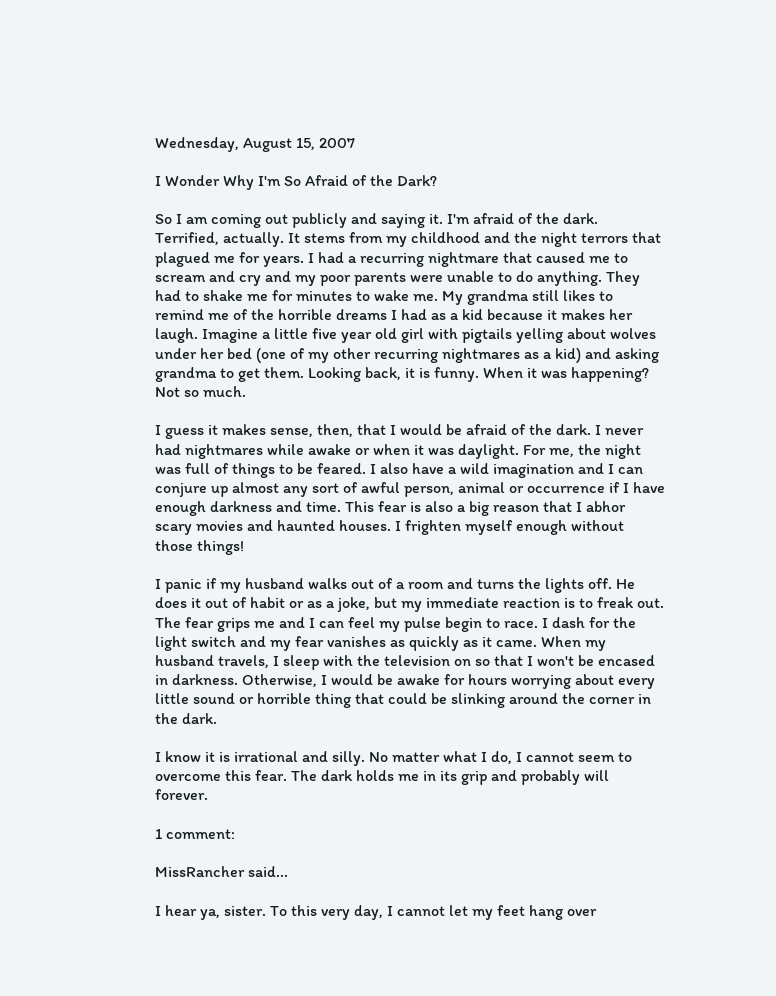Wednesday, August 15, 2007

I Wonder Why I'm So Afraid of the Dark?

So I am coming out publicly and saying it. I'm afraid of the dark. Terrified, actually. It stems from my childhood and the night terrors that plagued me for years. I had a recurring nightmare that caused me to scream and cry and my poor parents were unable to do anything. They had to shake me for minutes to wake me. My grandma still likes to remind me of the horrible dreams I had as a kid because it makes her laugh. Imagine a little five year old girl with pigtails yelling about wolves under her bed (one of my other recurring nightmares as a kid) and asking grandma to get them. Looking back, it is funny. When it was happening? Not so much.

I guess it makes sense, then, that I would be afraid of the dark. I never had nightmares while awake or when it was daylight. For me, the night was full of things to be feared. I also have a wild imagination and I can conjure up almost any sort of awful person, animal or occurrence if I have enough darkness and time. This fear is also a big reason that I abhor scary movies and haunted houses. I frighten myself enough without those things!

I panic if my husband walks out of a room and turns the lights off. He does it out of habit or as a joke, but my immediate reaction is to freak out. The fear grips me and I can feel my pulse begin to race. I dash for the light switch and my fear vanishes as quickly as it came. When my husband travels, I sleep with the television on so that I won't be encased in darkness. Otherwise, I would be awake for hours worrying about every little sound or horrible thing that could be slinking around the corner in the dark.

I know it is irrational and silly. No matter what I do, I cannot seem to overcome this fear. The dark holds me in its grip and probably will forever.

1 comment:

MissRancher said...

I hear ya, sister. To this very day, I cannot let my feet hang over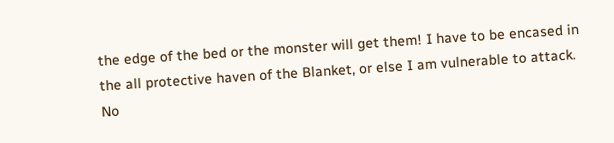the edge of the bed or the monster will get them! I have to be encased in the all protective haven of the Blanket, or else I am vulnerable to attack. No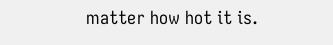matter how hot it is.